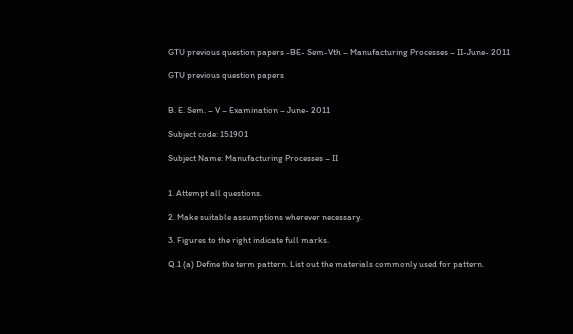GTU previous question papers -BE- Sem-Vth – Manufacturing Processes – II-June- 2011

GTU previous question papers


B. E. Sem. – V – Examination – June- 2011

Subject code: 151901

Subject Name: Manufacturing Processes – II


1. Attempt all questions.

2. Make suitable assumptions wherever necessary.

3. Figures to the right indicate full marks.

Q.1 (a) Define the term pattern. List out the materials commonly used for pattern.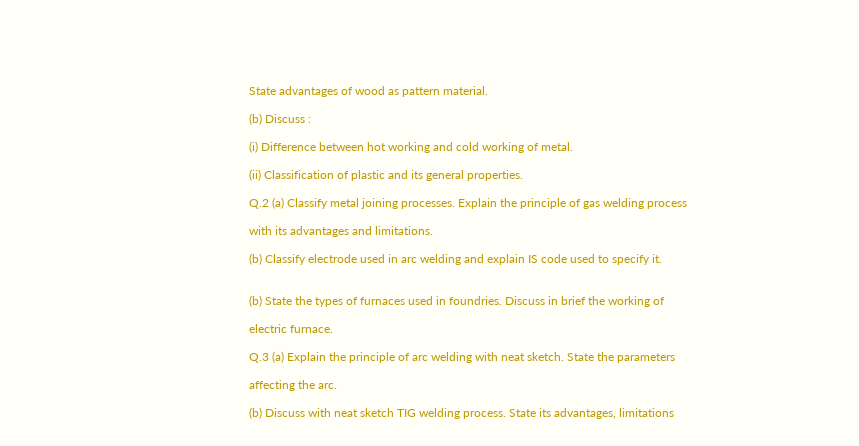State advantages of wood as pattern material.

(b) Discuss :

(i) Difference between hot working and cold working of metal.

(ii) Classification of plastic and its general properties.

Q.2 (a) Classify metal joining processes. Explain the principle of gas welding process

with its advantages and limitations.

(b) Classify electrode used in arc welding and explain IS code used to specify it.


(b) State the types of furnaces used in foundries. Discuss in brief the working of

electric furnace.

Q.3 (a) Explain the principle of arc welding with neat sketch. State the parameters

affecting the arc.

(b) Discuss with neat sketch TIG welding process. State its advantages, limitations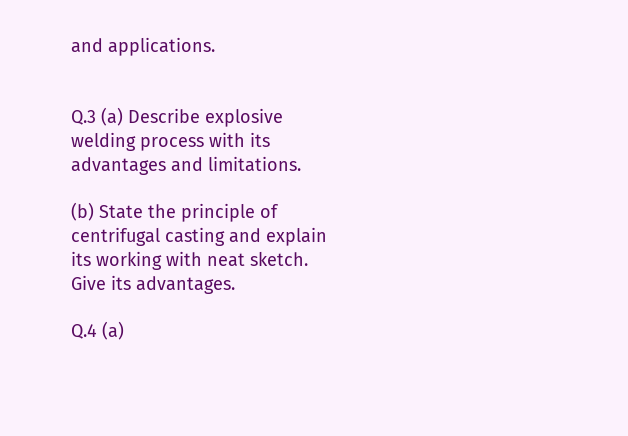and applications.


Q.3 (a) Describe explosive welding process with its advantages and limitations.

(b) State the principle of centrifugal casting and explain its working with neat sketch. Give its advantages.

Q.4 (a)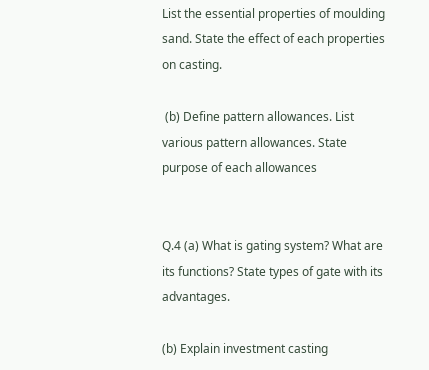List the essential properties of moulding sand. State the effect of each properties on casting.

 (b) Define pattern allowances. List various pattern allowances. State purpose of each allowances


Q.4 (a) What is gating system? What are its functions? State types of gate with its advantages.

(b) Explain investment casting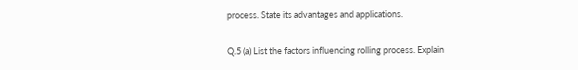process. State its advantages and applications.

Q.5 (a) List the factors influencing rolling process. Explain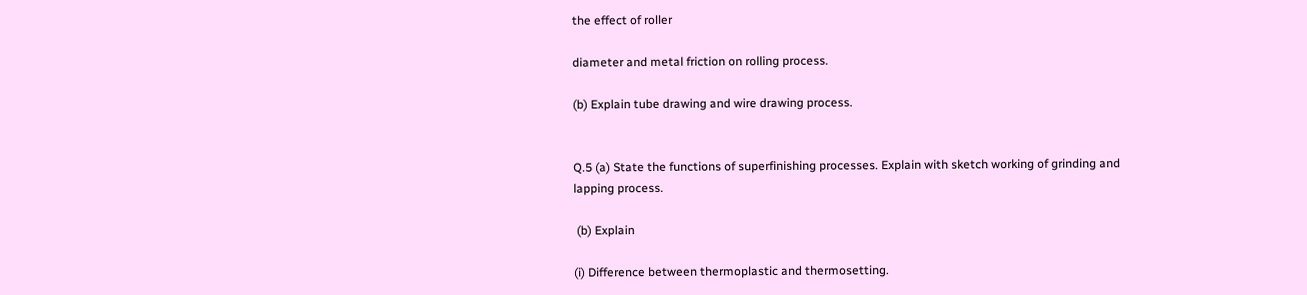the effect of roller

diameter and metal friction on rolling process.

(b) Explain tube drawing and wire drawing process.


Q.5 (a) State the functions of superfinishing processes. Explain with sketch working of grinding and lapping process.

 (b) Explain

(i) Difference between thermoplastic and thermosetting.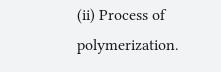(ii) Process of polymerization.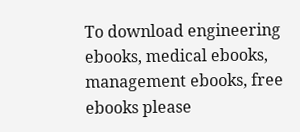To download engineering ebooks, medical ebooks, management ebooks, free ebooks please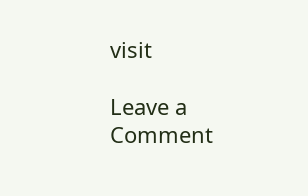visit

Leave a Comment